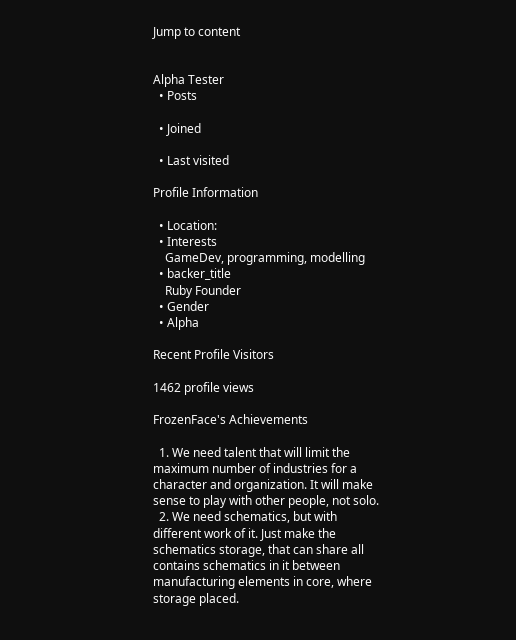Jump to content


Alpha Tester
  • Posts

  • Joined

  • Last visited

Profile Information

  • Location:
  • Interests
    GameDev, programming, modelling
  • backer_title
    Ruby Founder
  • Gender
  • Alpha

Recent Profile Visitors

1462 profile views

FrozenFace's Achievements

  1. We need talent that will limit the maximum number of industries for a character and organization. It will make sense to play with other people, not solo.
  2. We need schematics, but with different work of it. Just make the schematics storage, that can share all contains schematics in it between manufacturing elements in core, where storage placed.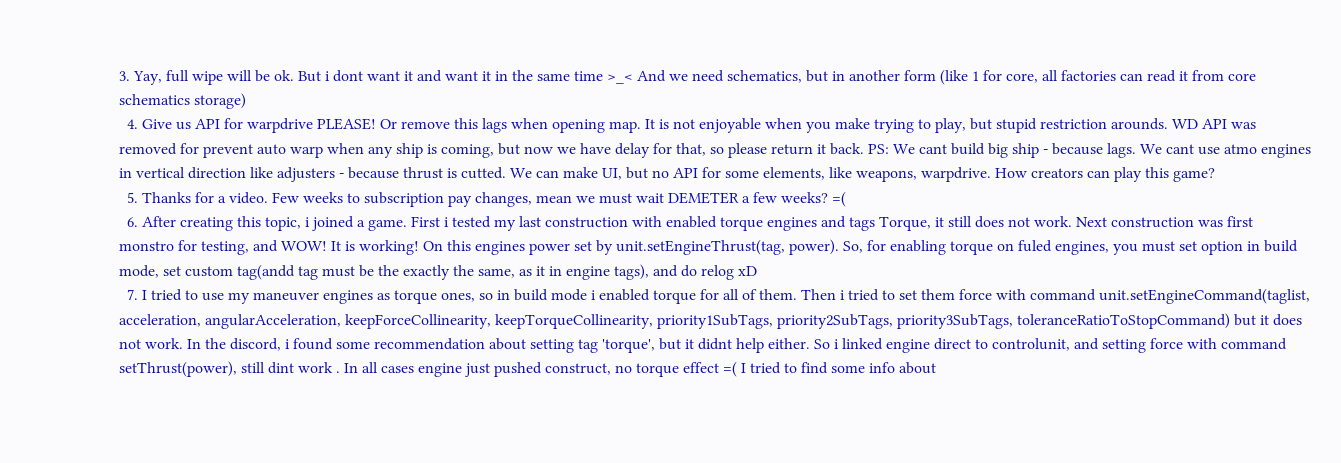3. Yay, full wipe will be ok. But i dont want it and want it in the same time >_< And we need schematics, but in another form (like 1 for core, all factories can read it from core schematics storage)
  4. Give us API for warpdrive PLEASE! Or remove this lags when opening map. It is not enjoyable when you make trying to play, but stupid restriction arounds. WD API was removed for prevent auto warp when any ship is coming, but now we have delay for that, so please return it back. PS: We cant build big ship - because lags. We cant use atmo engines in vertical direction like adjusters - because thrust is cutted. We can make UI, but no API for some elements, like weapons, warpdrive. How creators can play this game?
  5. Thanks for a video. Few weeks to subscription pay changes, mean we must wait DEMETER a few weeks? =(
  6. After creating this topic, i joined a game. First i tested my last construction with enabled torque engines and tags Torque, it still does not work. Next construction was first monstro for testing, and WOW! It is working! On this engines power set by unit.setEngineThrust(tag, power). So, for enabling torque on fuled engines, you must set option in build mode, set custom tag(andd tag must be the exactly the same, as it in engine tags), and do relog xD
  7. I tried to use my maneuver engines as torque ones, so in build mode i enabled torque for all of them. Then i tried to set them force with command unit.setEngineCommand(taglist, acceleration, angularAcceleration, keepForceCollinearity, keepTorqueCollinearity, priority1SubTags, priority2SubTags, priority3SubTags, toleranceRatioToStopCommand) but it does not work. In the discord, i found some recommendation about setting tag 'torque', but it didnt help either. So i linked engine direct to controlunit, and setting force with command setThrust(power), still dint work . In all cases engine just pushed construct, no torque effect =( I tried to find some info about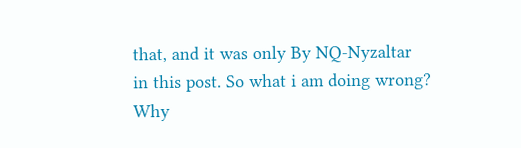that, and it was only By NQ-Nyzaltar in this post. So what i am doing wrong? Why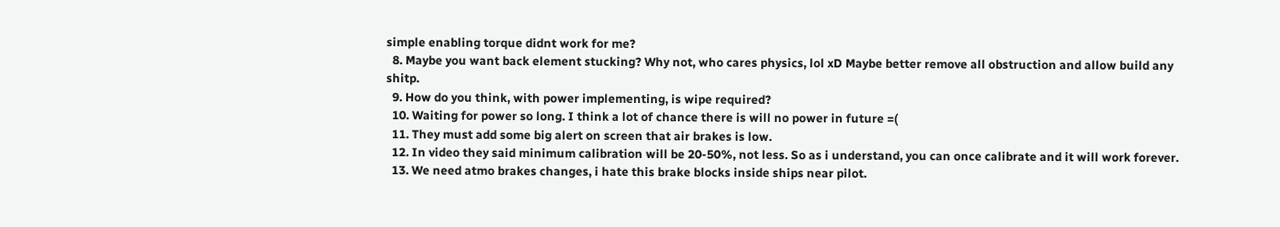simple enabling torque didnt work for me?
  8. Maybe you want back element stucking? Why not, who cares physics, lol xD Maybe better remove all obstruction and allow build any shitp.
  9. How do you think, with power implementing, is wipe required?
  10. Waiting for power so long. I think a lot of chance there is will no power in future =(
  11. They must add some big alert on screen that air brakes is low.
  12. In video they said minimum calibration will be 20-50%, not less. So as i understand, you can once calibrate and it will work forever.
  13. We need atmo brakes changes, i hate this brake blocks inside ships near pilot.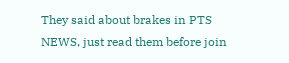They said about brakes in PTS NEWS, just read them before join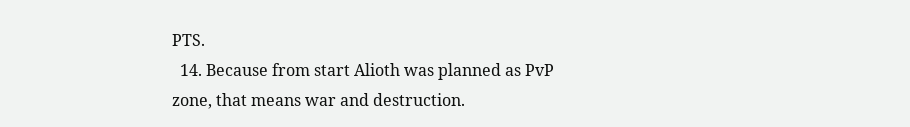PTS.
  14. Because from start Alioth was planned as PvP zone, that means war and destruction.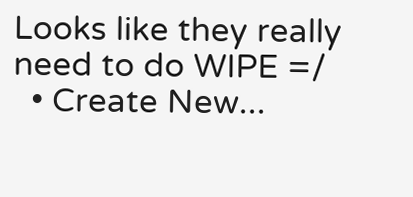Looks like they really need to do WIPE =/
  • Create New...